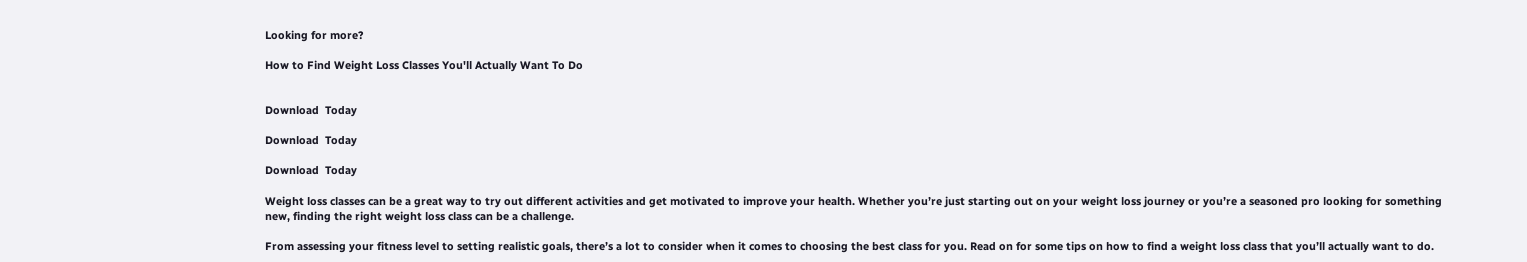Looking for more?

How to Find Weight Loss Classes You'll Actually Want To Do


Download  Today

Download  Today

Download  Today

Weight loss classes can be a great way to try out different activities and get motivated to improve your health. Whether you’re just starting out on your weight loss journey or you’re a seasoned pro looking for something new, finding the right weight loss class can be a challenge.

From assessing your fitness level to setting realistic goals, there’s a lot to consider when it comes to choosing the best class for you. Read on for some tips on how to find a weight loss class that you’ll actually want to do.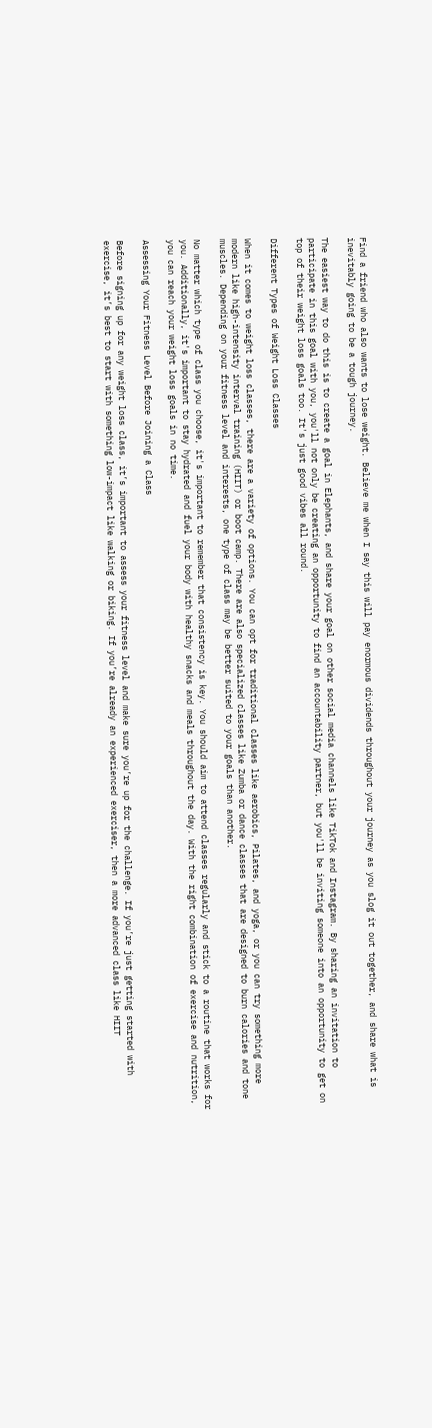Find a friend who also wants to lose weight. Believe me when I say this will pay enormous dividends throughout your journey as you slog it out together, and share what is inevitably going to be a tough journey.

The easiest way to do this is to create a goal in Elephants, and share your goal on other social media channels like TikTok and Instagram. By sharing an invitation to participate in this goal with you, you'll not only be creating an opportunity to find an accountability partner, but you'll be inviting someone into an opportunity to get on top of their weight loss goals too. It's just good vibes all round.

Different Types of Weight Loss Classes

When it comes to weight loss classes, there are a variety of options. You can opt for traditional classes like aerobics, Pilates, and yoga, or you can try something more modern like high-intensity interval training (HIIT) or boot camp. There are also specialized classes like Zumba or dance classes that are designed to burn calories and tone muscles. Depending on your fitness level and interests, one type of class may be better suited to your goals than another.

No matter which type of class you choose, it's important to remember that consistency is key. You should aim to attend classes regularly and stick to a routine that works for you. Additionally, it's important to stay hydrated and fuel your body with healthy snacks and meals throughout the day. With the right combination of exercise and nutrition, you can reach your weight loss goals in no time.

Assessing Your Fitness Level Before Joining a Class

Before signing up for any weight loss class, it’s important to assess your fitness level and make sure you’re up for the challenge. If you’re just getting started with exercise, it’s best to start with something low-impact like walking or biking. If you’re already an experienced exerciser, then a more advanced class like HIIT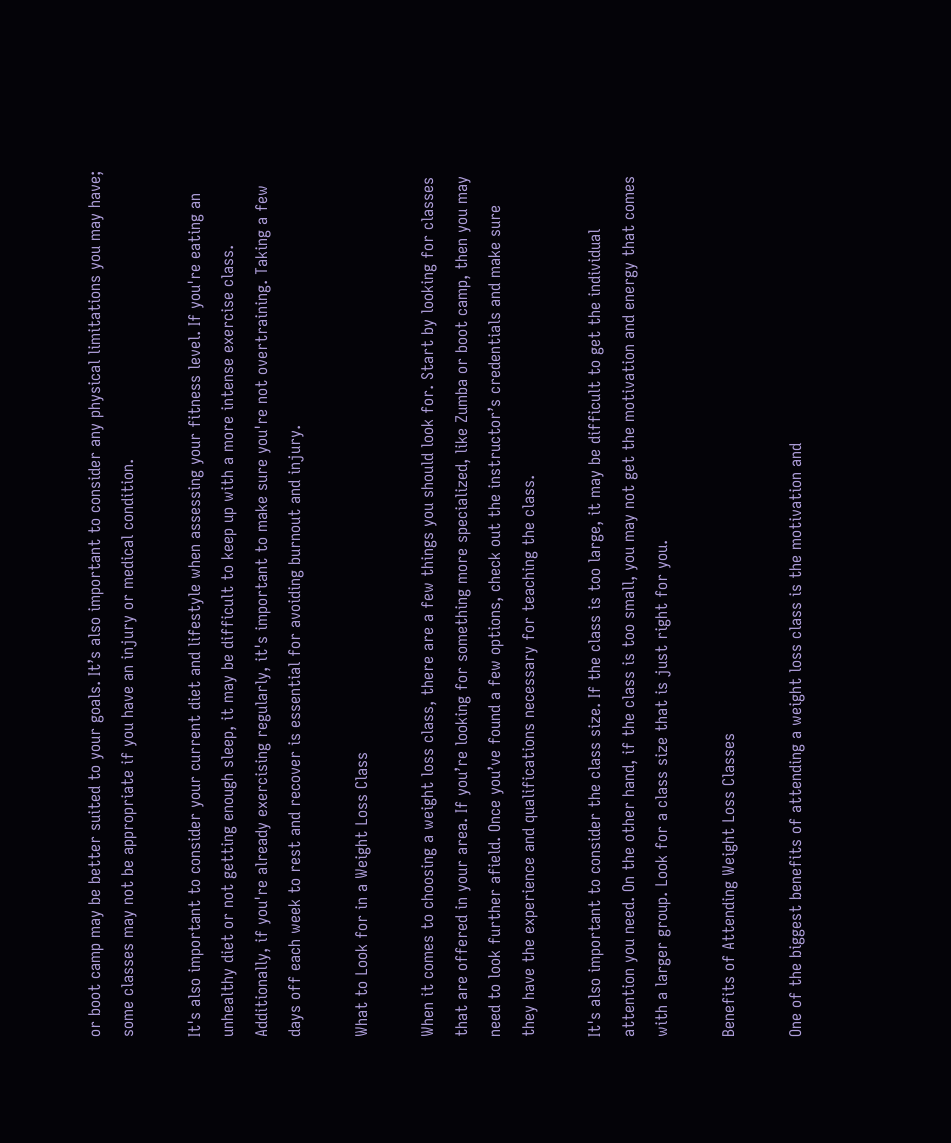or boot camp may be better suited to your goals. It’s also important to consider any physical limitations you may have; some classes may not be appropriate if you have an injury or medical condition.

It's also important to consider your current diet and lifestyle when assessing your fitness level. If you're eating an unhealthy diet or not getting enough sleep, it may be difficult to keep up with a more intense exercise class. Additionally, if you're already exercising regularly, it's important to make sure you're not overtraining. Taking a few days off each week to rest and recover is essential for avoiding burnout and injury.

What to Look for in a Weight Loss Class

When it comes to choosing a weight loss class, there are a few things you should look for. Start by looking for classes that are offered in your area. If you’re looking for something more specialized, like Zumba or boot camp, then you may need to look further afield. Once you’ve found a few options, check out the instructor’s credentials and make sure they have the experience and qualifications necessary for teaching the class.

It's also important to consider the class size. If the class is too large, it may be difficult to get the individual attention you need. On the other hand, if the class is too small, you may not get the motivation and energy that comes with a larger group. Look for a class size that is just right for you.

Benefits of Attending Weight Loss Classes

One of the biggest benefits of attending a weight loss class is the motivation and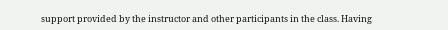support provided by the instructor and other participants in the class. Having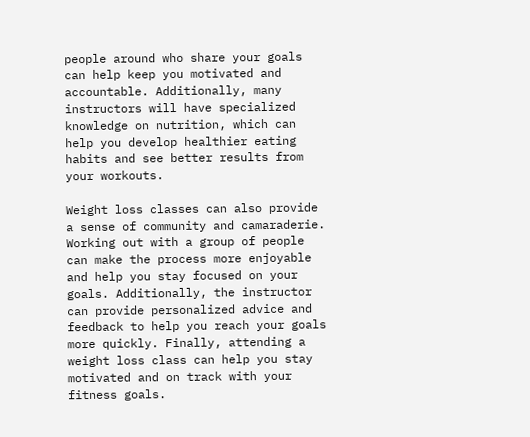people around who share your goals can help keep you motivated and accountable. Additionally, many instructors will have specialized knowledge on nutrition, which can help you develop healthier eating habits and see better results from your workouts.

Weight loss classes can also provide a sense of community and camaraderie. Working out with a group of people can make the process more enjoyable and help you stay focused on your goals. Additionally, the instructor can provide personalized advice and feedback to help you reach your goals more quickly. Finally, attending a weight loss class can help you stay motivated and on track with your fitness goals.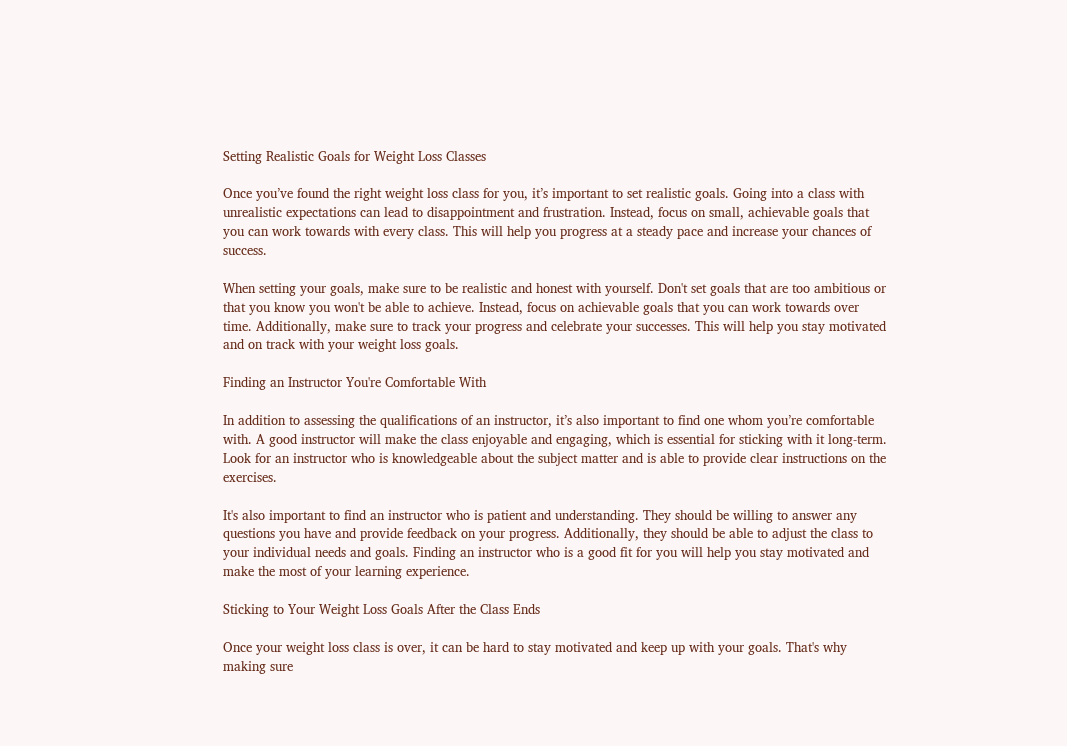Setting Realistic Goals for Weight Loss Classes

Once you’ve found the right weight loss class for you, it’s important to set realistic goals. Going into a class with unrealistic expectations can lead to disappointment and frustration. Instead, focus on small, achievable goals that you can work towards with every class. This will help you progress at a steady pace and increase your chances of success.

When setting your goals, make sure to be realistic and honest with yourself. Don't set goals that are too ambitious or that you know you won't be able to achieve. Instead, focus on achievable goals that you can work towards over time. Additionally, make sure to track your progress and celebrate your successes. This will help you stay motivated and on track with your weight loss goals.

Finding an Instructor You're Comfortable With

In addition to assessing the qualifications of an instructor, it’s also important to find one whom you’re comfortable with. A good instructor will make the class enjoyable and engaging, which is essential for sticking with it long-term. Look for an instructor who is knowledgeable about the subject matter and is able to provide clear instructions on the exercises.

It's also important to find an instructor who is patient and understanding. They should be willing to answer any questions you have and provide feedback on your progress. Additionally, they should be able to adjust the class to your individual needs and goals. Finding an instructor who is a good fit for you will help you stay motivated and make the most of your learning experience.

Sticking to Your Weight Loss Goals After the Class Ends

Once your weight loss class is over, it can be hard to stay motivated and keep up with your goals. That's why making sure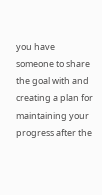you have someone to share the goal with and creating a plan for maintaining your progress after the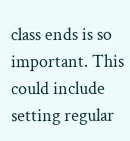class ends is so important. This could include setting regular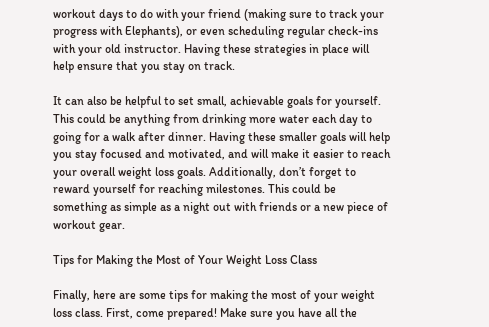workout days to do with your friend (making sure to track your progress with Elephants), or even scheduling regular check-ins with your old instructor. Having these strategies in place will help ensure that you stay on track.

It can also be helpful to set small, achievable goals for yourself. This could be anything from drinking more water each day to going for a walk after dinner. Having these smaller goals will help you stay focused and motivated, and will make it easier to reach your overall weight loss goals. Additionally, don’t forget to reward yourself for reaching milestones. This could be something as simple as a night out with friends or a new piece of workout gear.

Tips for Making the Most of Your Weight Loss Class

Finally, here are some tips for making the most of your weight loss class. First, come prepared! Make sure you have all the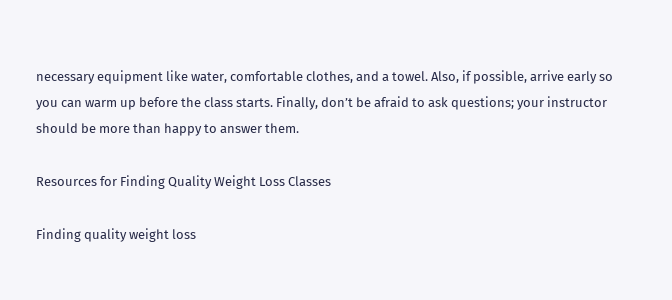necessary equipment like water, comfortable clothes, and a towel. Also, if possible, arrive early so you can warm up before the class starts. Finally, don’t be afraid to ask questions; your instructor should be more than happy to answer them.

Resources for Finding Quality Weight Loss Classes

Finding quality weight loss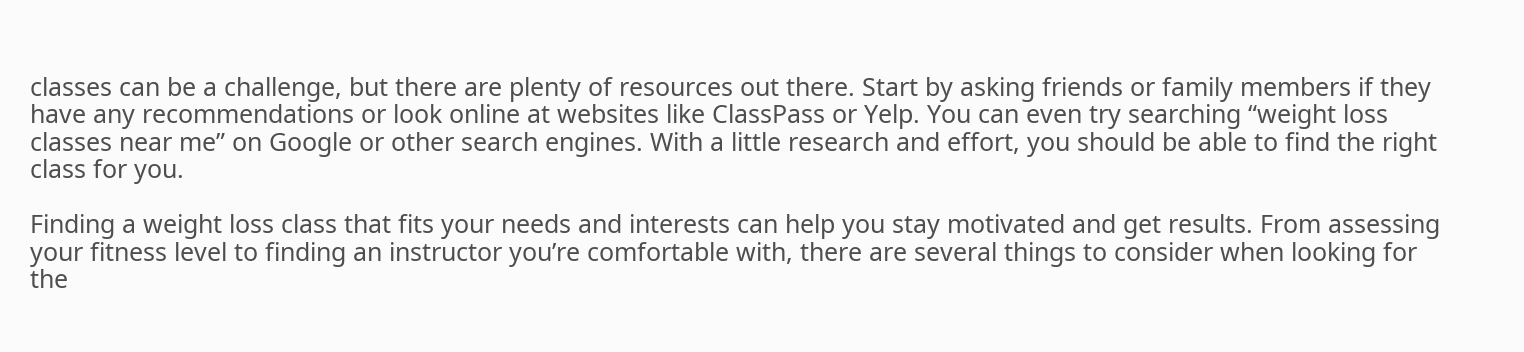classes can be a challenge, but there are plenty of resources out there. Start by asking friends or family members if they have any recommendations or look online at websites like ClassPass or Yelp. You can even try searching “weight loss classes near me” on Google or other search engines. With a little research and effort, you should be able to find the right class for you.

Finding a weight loss class that fits your needs and interests can help you stay motivated and get results. From assessing your fitness level to finding an instructor you’re comfortable with, there are several things to consider when looking for the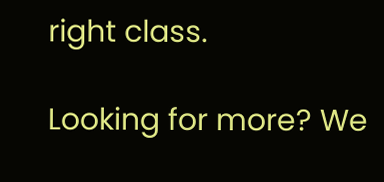right class.

Looking for more? We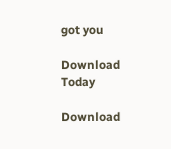got you

Download  Today

Download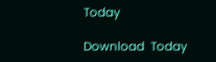Today

Download  Today